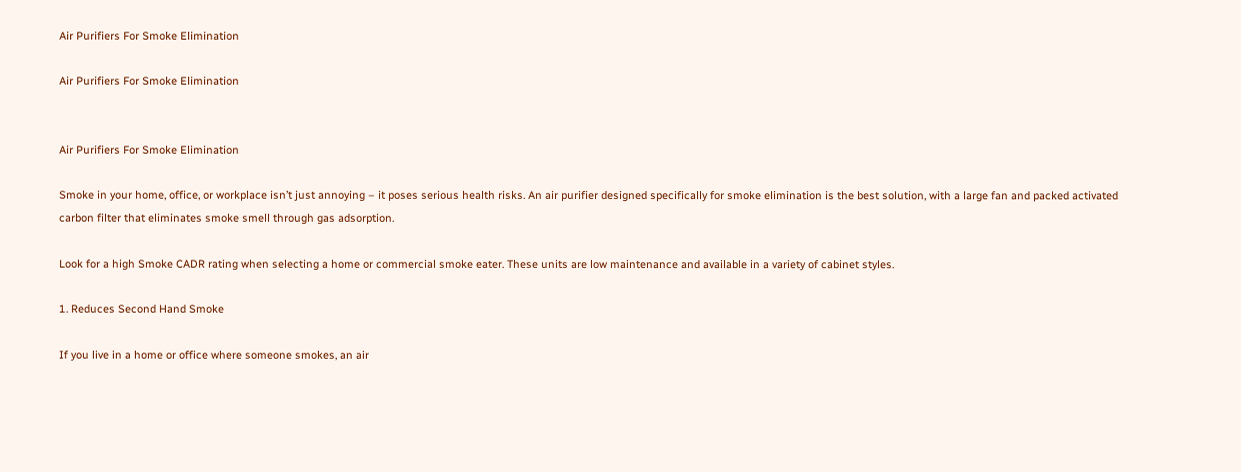Air Purifiers For Smoke Elimination

Air Purifiers For Smoke Elimination


Air Purifiers For Smoke Elimination

Smoke in your home, office, or workplace isn’t just annoying – it poses serious health risks. An air purifier designed specifically for smoke elimination is the best solution, with a large fan and packed activated carbon filter that eliminates smoke smell through gas adsorption.

Look for a high Smoke CADR rating when selecting a home or commercial smoke eater. These units are low maintenance and available in a variety of cabinet styles.

1. Reduces Second Hand Smoke

If you live in a home or office where someone smokes, an air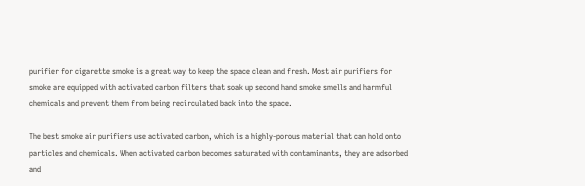purifier for cigarette smoke is a great way to keep the space clean and fresh. Most air purifiers for smoke are equipped with activated carbon filters that soak up second hand smoke smells and harmful chemicals and prevent them from being recirculated back into the space.

The best smoke air purifiers use activated carbon, which is a highly-porous material that can hold onto particles and chemicals. When activated carbon becomes saturated with contaminants, they are adsorbed and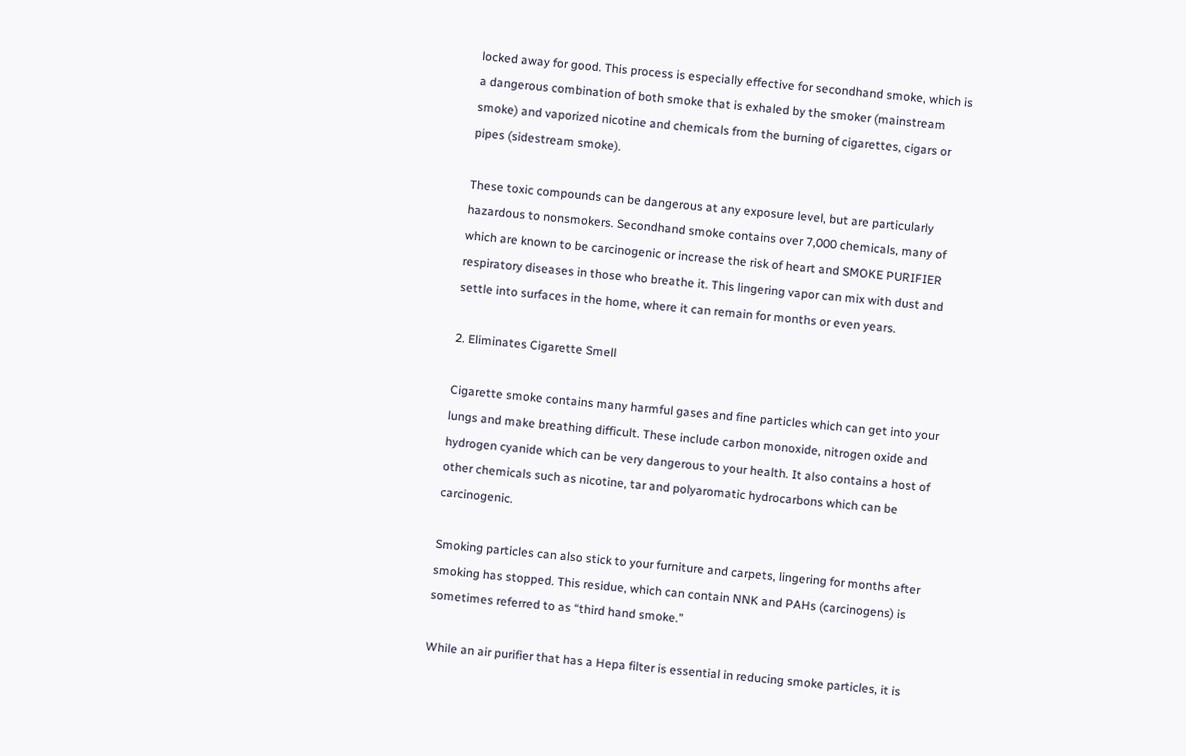locked away for good. This process is especially effective for secondhand smoke, which is a dangerous combination of both smoke that is exhaled by the smoker (mainstream smoke) and vaporized nicotine and chemicals from the burning of cigarettes, cigars or pipes (sidestream smoke).

These toxic compounds can be dangerous at any exposure level, but are particularly hazardous to nonsmokers. Secondhand smoke contains over 7,000 chemicals, many of which are known to be carcinogenic or increase the risk of heart and SMOKE PURIFIER respiratory diseases in those who breathe it. This lingering vapor can mix with dust and settle into surfaces in the home, where it can remain for months or even years.

2. Eliminates Cigarette Smell

Cigarette smoke contains many harmful gases and fine particles which can get into your lungs and make breathing difficult. These include carbon monoxide, nitrogen oxide and hydrogen cyanide which can be very dangerous to your health. It also contains a host of other chemicals such as nicotine, tar and polyaromatic hydrocarbons which can be carcinogenic.

Smoking particles can also stick to your furniture and carpets, lingering for months after smoking has stopped. This residue, which can contain NNK and PAHs (carcinogens) is sometimes referred to as “third hand smoke.”

While an air purifier that has a Hepa filter is essential in reducing smoke particles, it is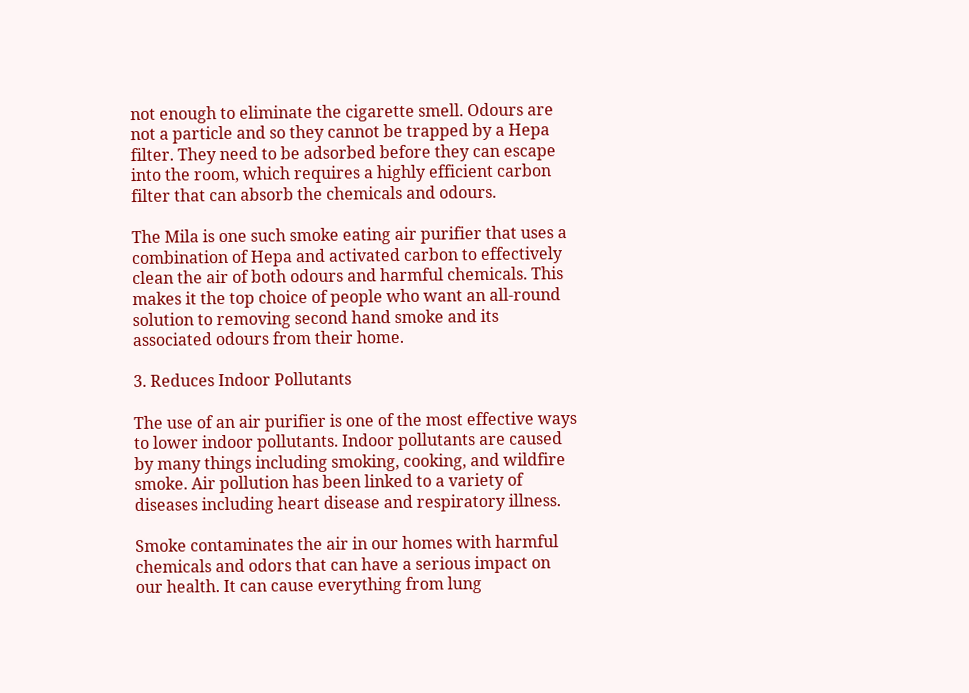not enough to eliminate the cigarette smell. Odours are not a particle and so they cannot be trapped by a Hepa filter. They need to be adsorbed before they can escape into the room, which requires a highly efficient carbon filter that can absorb the chemicals and odours.

The Mila is one such smoke eating air purifier that uses a combination of Hepa and activated carbon to effectively clean the air of both odours and harmful chemicals. This makes it the top choice of people who want an all-round solution to removing second hand smoke and its associated odours from their home.

3. Reduces Indoor Pollutants

The use of an air purifier is one of the most effective ways to lower indoor pollutants. Indoor pollutants are caused by many things including smoking, cooking, and wildfire smoke. Air pollution has been linked to a variety of diseases including heart disease and respiratory illness.

Smoke contaminates the air in our homes with harmful chemicals and odors that can have a serious impact on our health. It can cause everything from lung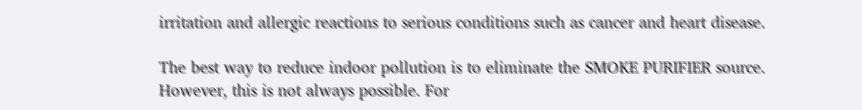irritation and allergic reactions to serious conditions such as cancer and heart disease.

The best way to reduce indoor pollution is to eliminate the SMOKE PURIFIER source. However, this is not always possible. For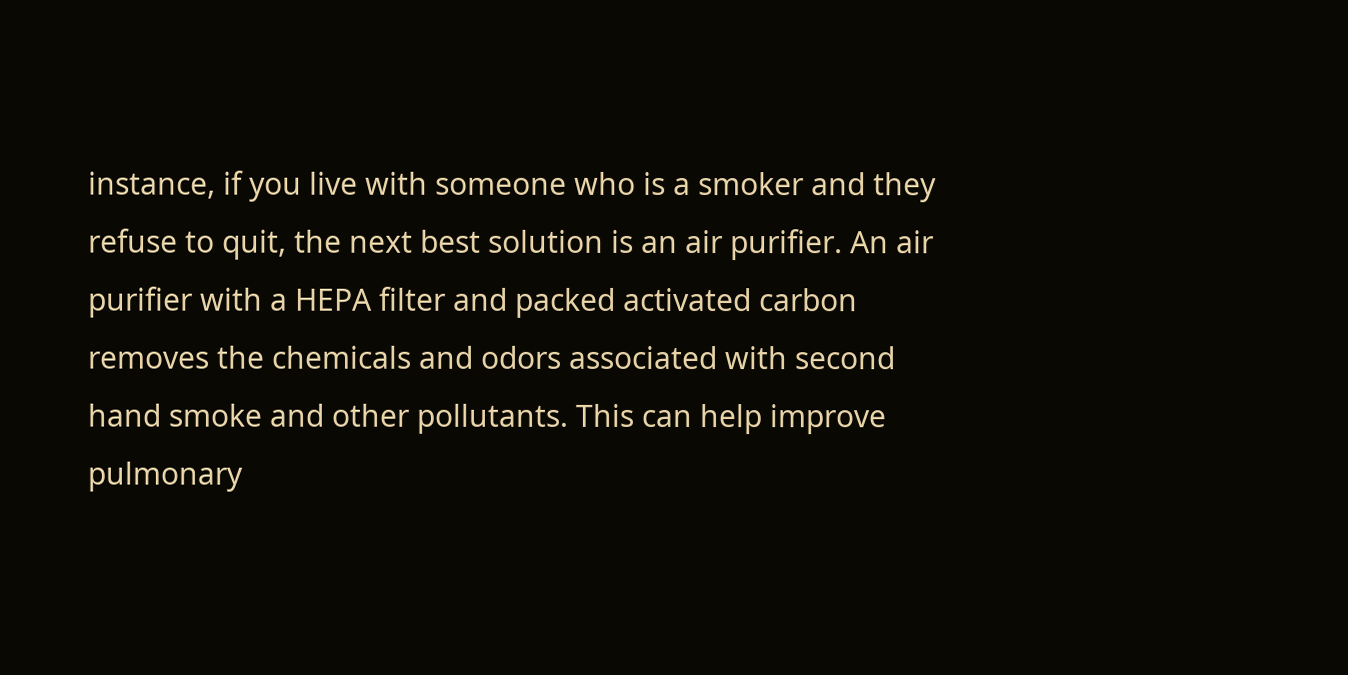instance, if you live with someone who is a smoker and they refuse to quit, the next best solution is an air purifier. An air purifier with a HEPA filter and packed activated carbon removes the chemicals and odors associated with second hand smoke and other pollutants. This can help improve pulmonary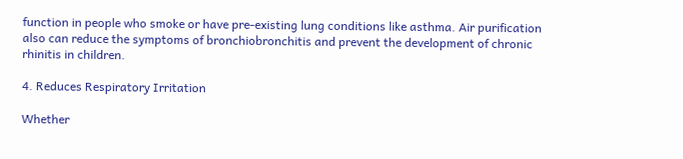function in people who smoke or have pre-existing lung conditions like asthma. Air purification also can reduce the symptoms of bronchiobronchitis and prevent the development of chronic rhinitis in children.

4. Reduces Respiratory Irritation

Whether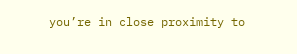you’re in close proximity to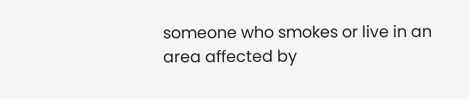someone who smokes or live in an area affected by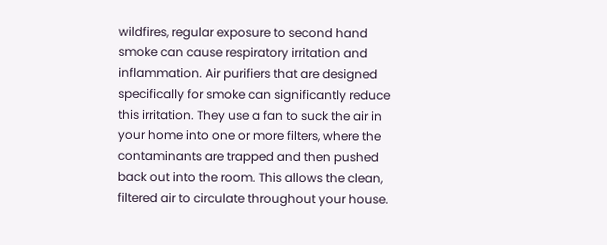wildfires, regular exposure to second hand smoke can cause respiratory irritation and inflammation. Air purifiers that are designed specifically for smoke can significantly reduce this irritation. They use a fan to suck the air in your home into one or more filters, where the contaminants are trapped and then pushed back out into the room. This allows the clean, filtered air to circulate throughout your house.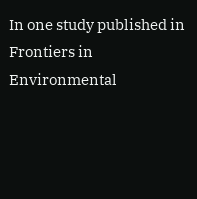In one study published in Frontiers in Environmental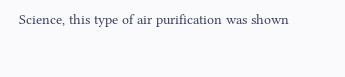Science, this type of air purification was shown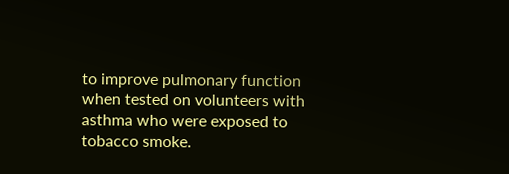to improve pulmonary function when tested on volunteers with asthma who were exposed to tobacco smoke.